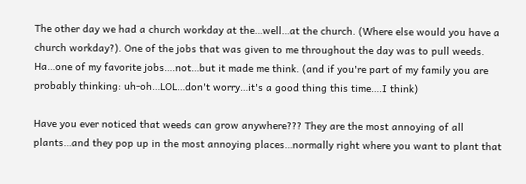The other day we had a church workday at the…well…at the church. (Where else would you have a church workday?). One of the jobs that was given to me throughout the day was to pull weeds. Ha…one of my favorite jobs….not…but it made me think. (and if you're part of my family you are probably thinking: uh-oh…LOL…don't worry…it's a good thing this time….I think)

Have you ever noticed that weeds can grow anywhere??? They are the most annoying of all plants…and they pop up in the most annoying places…normally right where you want to plant that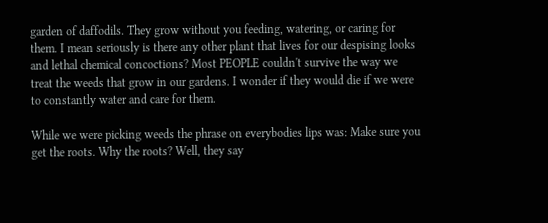garden of daffodils. They grow without you feeding, watering, or caring for them. I mean seriously is there any other plant that lives for our despising looks and lethal chemical concoctions? Most PEOPLE couldn't survive the way we treat the weeds that grow in our gardens. I wonder if they would die if we were to constantly water and care for them.

While we were picking weeds the phrase on everybodies lips was: Make sure you get the roots. Why the roots? Well, they say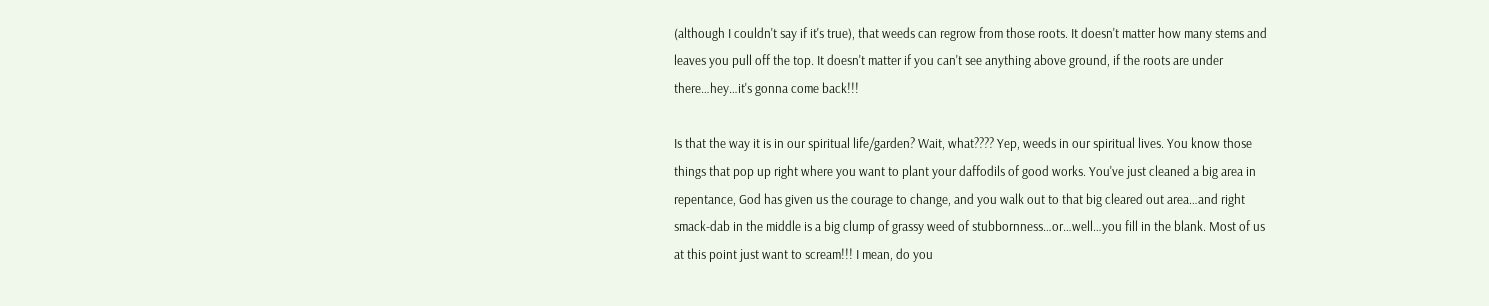(although I couldn't say if it's true), that weeds can regrow from those roots. It doesn't matter how many stems and leaves you pull off the top. It doesn't matter if you can't see anything above ground, if the roots are under there…hey…it's gonna come back!!!

Is that the way it is in our spiritual life/garden? Wait, what???? Yep, weeds in our spiritual lives. You know those things that pop up right where you want to plant your daffodils of good works. You've just cleaned a big area in repentance, God has given us the courage to change, and you walk out to that big cleared out area…and right smack-dab in the middle is a big clump of grassy weed of stubbornness…or…well…you fill in the blank. Most of us at this point just want to scream!!! I mean, do you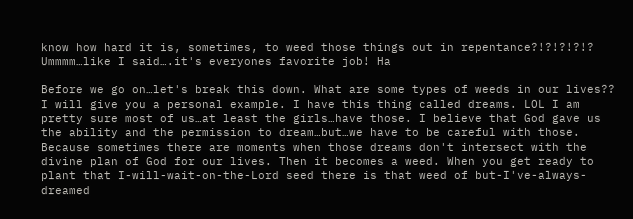know how hard it is, sometimes, to weed those things out in repentance?!?!?!?!? Ummmm…like I said….it's everyones favorite job! Ha

Before we go on…let's break this down. What are some types of weeds in our lives?? I will give you a personal example. I have this thing called dreams. LOL I am pretty sure most of us…at least the girls…have those. I believe that God gave us the ability and the permission to dream…but…we have to be careful with those. Because sometimes there are moments when those dreams don't intersect with the divine plan of God for our lives. Then it becomes a weed. When you get ready to plant that I-will-wait-on-the-Lord seed there is that weed of but-I've-always-dreamed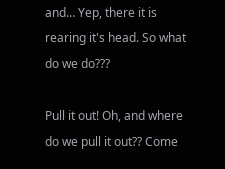and… Yep, there it is rearing it's head. So what do we do???

Pull it out! Oh, and where do we pull it out?? Come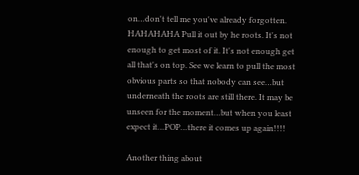on…don't tell me you've already forgotten. HAHAHAHA Pull it out by he roots. It's not enough to get most of it. It's not enough get all that's on top. See we learn to pull the most obvious parts so that nobody can see…but underneath the roots are still there. It may be unseen for the moment…but when you least expect it…POP…there it comes up again!!!!

Another thing about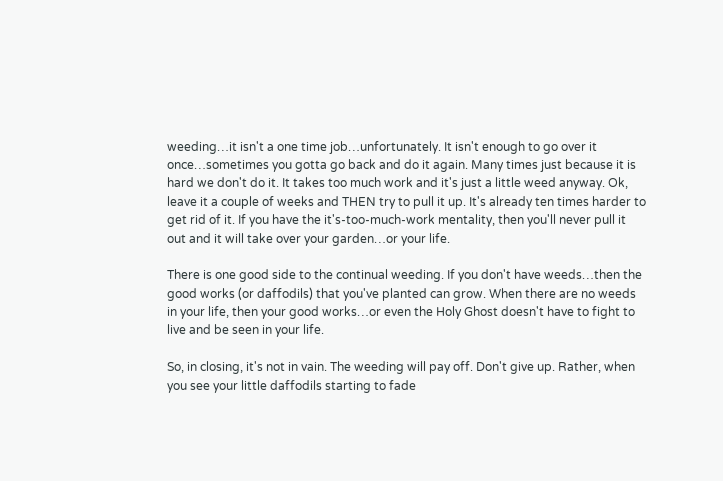weeding…it isn't a one time job…unfortunately. It isn't enough to go over it once…sometimes you gotta go back and do it again. Many times just because it is hard we don't do it. It takes too much work and it's just a little weed anyway. Ok, leave it a couple of weeks and THEN try to pull it up. It's already ten times harder to get rid of it. If you have the it's-too-much-work mentality, then you'll never pull it out and it will take over your garden…or your life.

There is one good side to the continual weeding. If you don't have weeds…then the good works (or daffodils) that you've planted can grow. When there are no weeds in your life, then your good works…or even the Holy Ghost doesn't have to fight to live and be seen in your life.

So, in closing, it's not in vain. The weeding will pay off. Don't give up. Rather, when you see your little daffodils starting to fade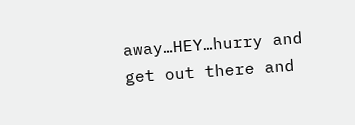away…HEY…hurry and get out there and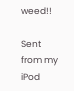weed!!

Sent from my iPod